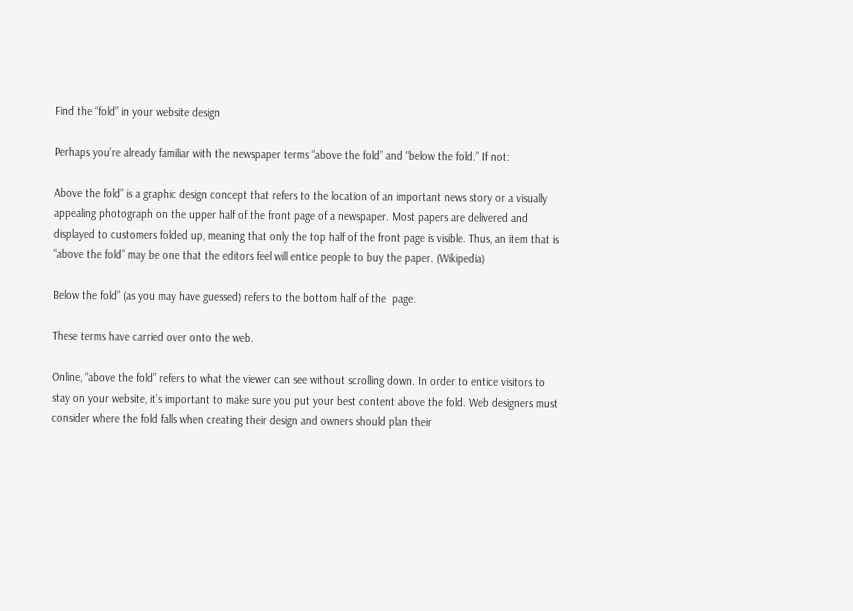Find the “fold” in your website design

Perhaps you’re already familiar with the newspaper terms “above the fold” and “below the fold.” If not:

Above the fold” is a graphic design concept that refers to the location of an important news story or a visually appealing photograph on the upper half of the front page of a newspaper. Most papers are delivered and displayed to customers folded up, meaning that only the top half of the front page is visible. Thus, an item that is “above the fold” may be one that the editors feel will entice people to buy the paper. (Wikipedia)

Below the fold” (as you may have guessed) refers to the bottom half of the  page.

These terms have carried over onto the web.

Online, “above the fold” refers to what the viewer can see without scrolling down. In order to entice visitors to stay on your website, it’s important to make sure you put your best content above the fold. Web designers must consider where the fold falls when creating their design and owners should plan their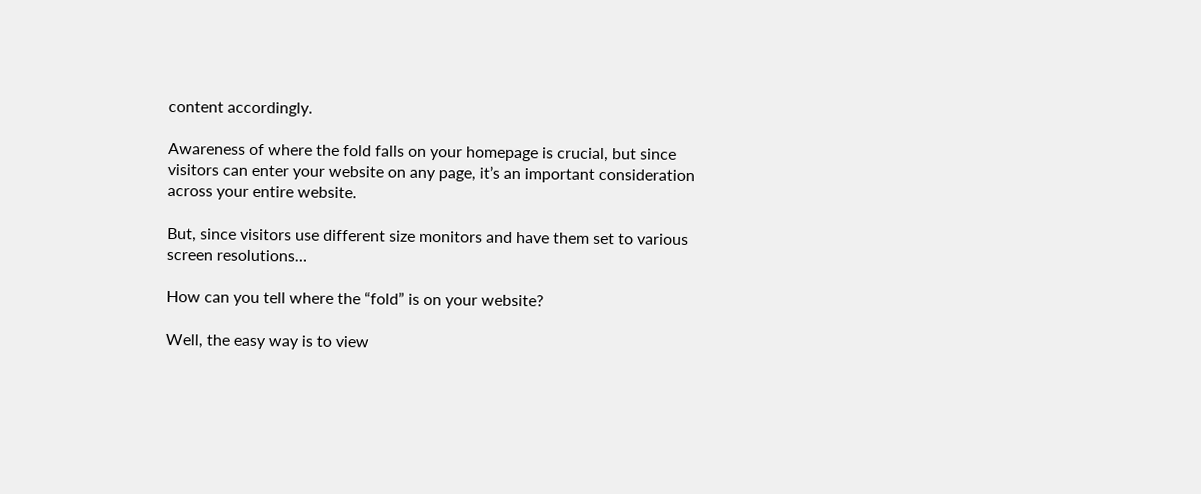content accordingly.

Awareness of where the fold falls on your homepage is crucial, but since visitors can enter your website on any page, it’s an important consideration across your entire website.

But, since visitors use different size monitors and have them set to various screen resolutions…

How can you tell where the “fold” is on your website?

Well, the easy way is to view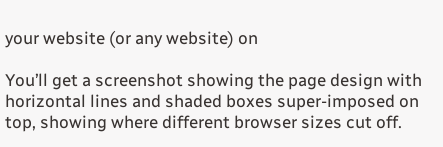your website (or any website) on

You’ll get a screenshot showing the page design with horizontal lines and shaded boxes super-imposed on top, showing where different browser sizes cut off.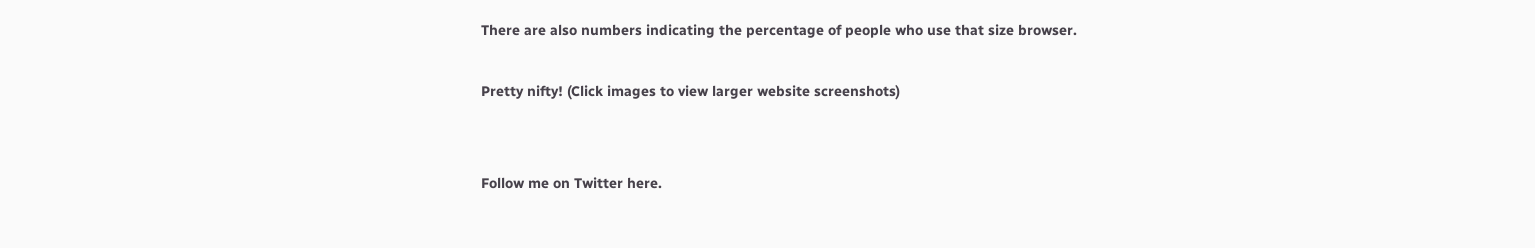There are also numbers indicating the percentage of people who use that size browser.

Pretty nifty! (Click images to view larger website screenshots)


Follow me on Twitter here.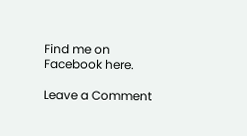Find me on Facebook here.

Leave a Comment